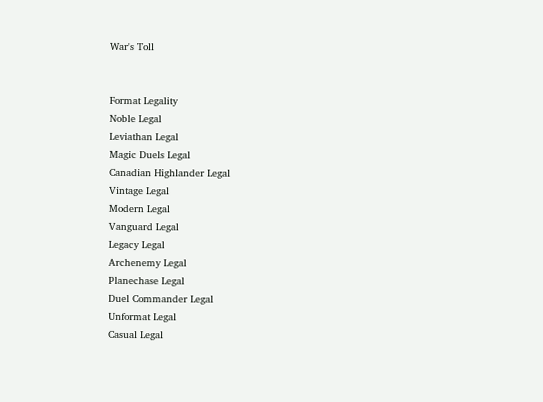War's Toll


Format Legality
Noble Legal
Leviathan Legal
Magic Duels Legal
Canadian Highlander Legal
Vintage Legal
Modern Legal
Vanguard Legal
Legacy Legal
Archenemy Legal
Planechase Legal
Duel Commander Legal
Unformat Legal
Casual Legal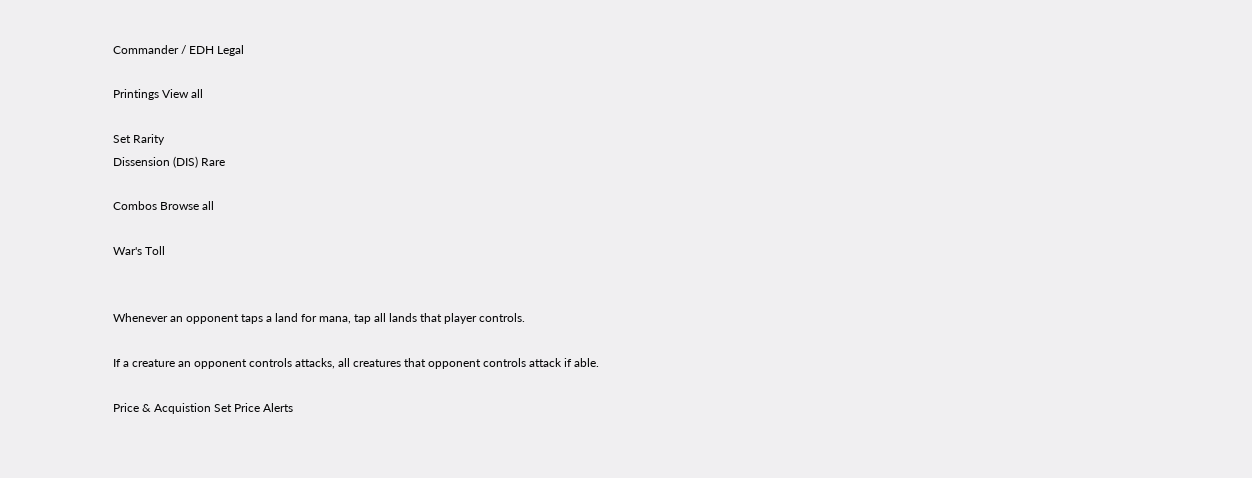Commander / EDH Legal

Printings View all

Set Rarity
Dissension (DIS) Rare

Combos Browse all

War's Toll


Whenever an opponent taps a land for mana, tap all lands that player controls.

If a creature an opponent controls attacks, all creatures that opponent controls attack if able.

Price & Acquistion Set Price Alerts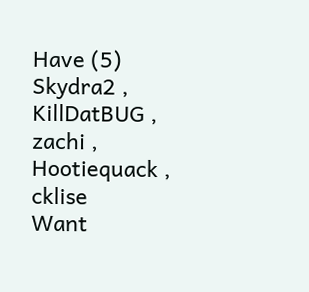Have (5) Skydra2 , KillDatBUG , zachi , Hootiequack , cklise
Want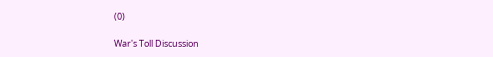(0)

War's Toll Discussion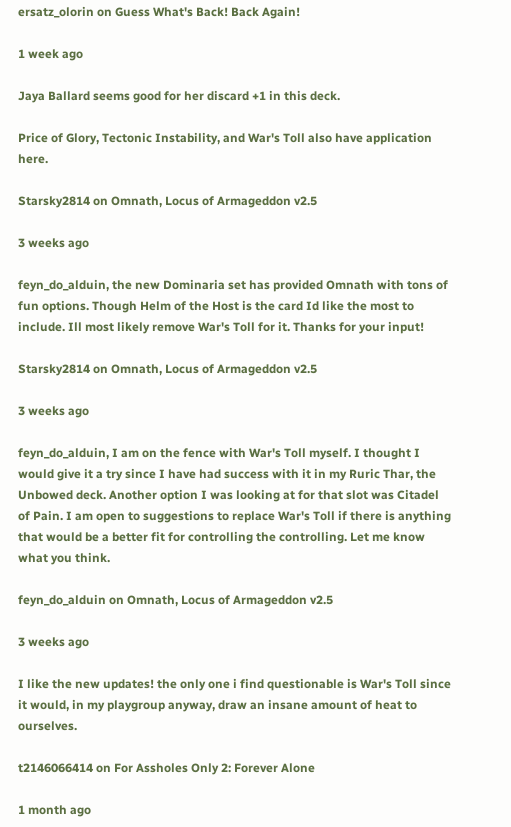ersatz_olorin on Guess What's Back! Back Again!

1 week ago

Jaya Ballard seems good for her discard +1 in this deck.

Price of Glory, Tectonic Instability, and War's Toll also have application here.

Starsky2814 on Omnath, Locus of Armageddon v2.5

3 weeks ago

feyn_do_alduin, the new Dominaria set has provided Omnath with tons of fun options. Though Helm of the Host is the card Id like the most to include. Ill most likely remove War's Toll for it. Thanks for your input!

Starsky2814 on Omnath, Locus of Armageddon v2.5

3 weeks ago

feyn_do_alduin, I am on the fence with War's Toll myself. I thought I would give it a try since I have had success with it in my Ruric Thar, the Unbowed deck. Another option I was looking at for that slot was Citadel of Pain. I am open to suggestions to replace War's Toll if there is anything that would be a better fit for controlling the controlling. Let me know what you think.

feyn_do_alduin on Omnath, Locus of Armageddon v2.5

3 weeks ago

I like the new updates! the only one i find questionable is War's Toll since it would, in my playgroup anyway, draw an insane amount of heat to ourselves.

t2146066414 on For Assholes Only 2: Forever Alone

1 month ago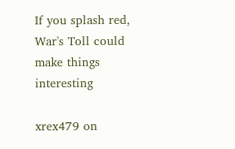If you splash red, War's Toll could make things interesting

xrex479 on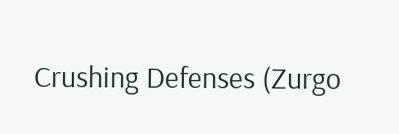Crushing Defenses (Zurgo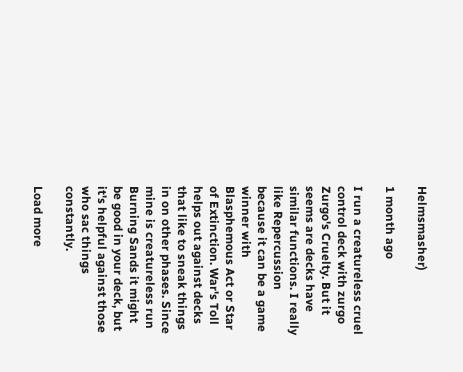Helmsmasher)

1 month ago

I run a creatureless cruel control deck with zurgo Zurgo's Cruelty. But it seems are decks have similar functions. I really like Repercussion because it can be a game winner with Blasphemous Act or Star of Extinction. War's Toll helps out against decks that like to sneak things in on other phases. Since mine is creatureless run Burning Sands it might be good in your deck, but it's helpful against those who sac things constantly.

Load more